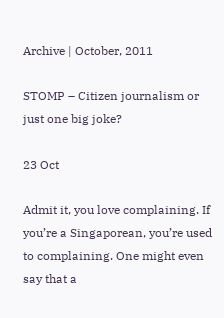Archive | October, 2011

STOMP – Citizen journalism or just one big joke?

23 Oct

Admit it, you love complaining. If you’re a Singaporean, you’re used to complaining. One might even say that a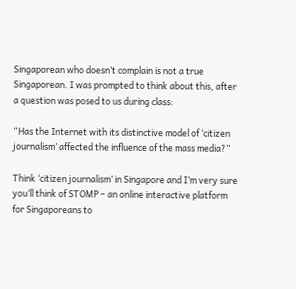Singaporean who doesn’t complain is not a true Singaporean. I was prompted to think about this, after a question was posed to us during class:

“Has the Internet with its distinctive model of ‘citizen journalism’ affected the influence of the mass media?”

Think ‘citizen journalism’ in Singapore and I’m very sure you’ll think of STOMP – an online interactive platform for Singaporeans to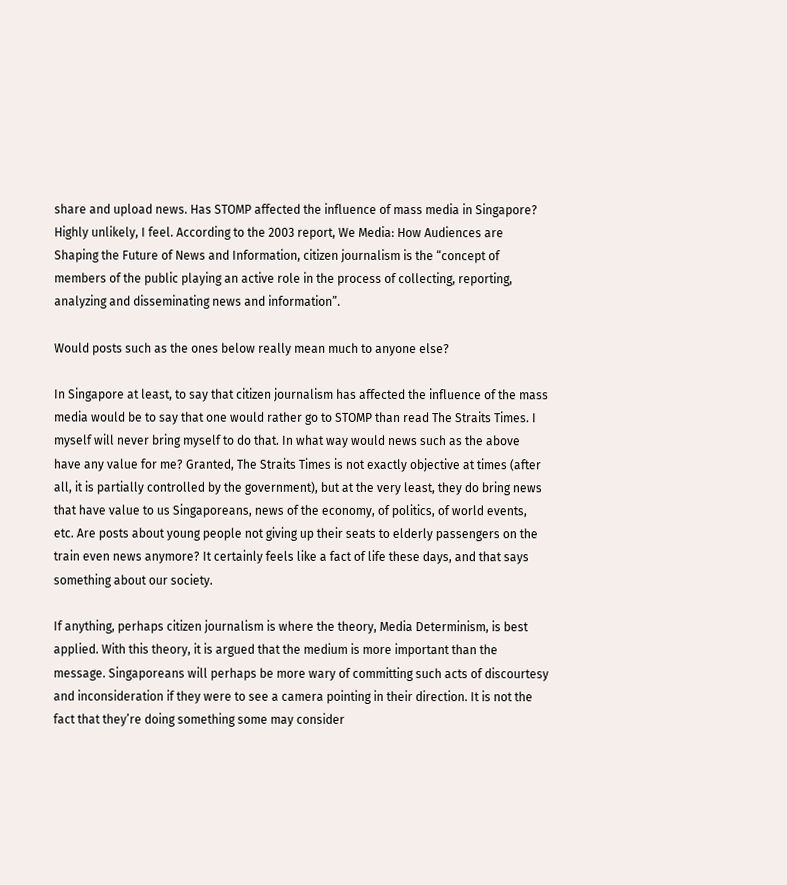share and upload news. Has STOMP affected the influence of mass media in Singapore? Highly unlikely, I feel. According to the 2003 report, We Media: How Audiences are Shaping the Future of News and Information, citizen journalism is the “concept of members of the public playing an active role in the process of collecting, reporting, analyzing and disseminating news and information”.

Would posts such as the ones below really mean much to anyone else?

In Singapore at least, to say that citizen journalism has affected the influence of the mass media would be to say that one would rather go to STOMP than read The Straits Times. I myself will never bring myself to do that. In what way would news such as the above have any value for me? Granted, The Straits Times is not exactly objective at times (after all, it is partially controlled by the government), but at the very least, they do bring news that have value to us Singaporeans, news of the economy, of politics, of world events, etc. Are posts about young people not giving up their seats to elderly passengers on the train even news anymore? It certainly feels like a fact of life these days, and that says something about our society.

If anything, perhaps citizen journalism is where the theory, Media Determinism, is best applied. With this theory, it is argued that the medium is more important than the message. Singaporeans will perhaps be more wary of committing such acts of discourtesy and inconsideration if they were to see a camera pointing in their direction. It is not the fact that they’re doing something some may consider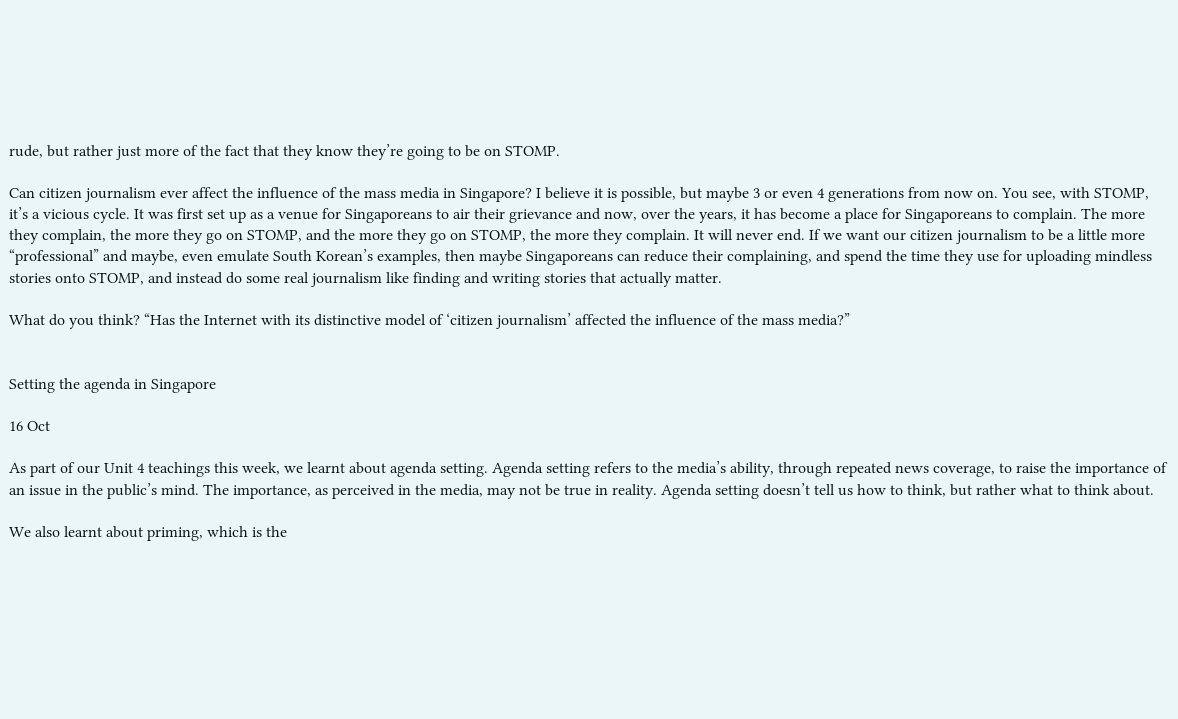rude, but rather just more of the fact that they know they’re going to be on STOMP.

Can citizen journalism ever affect the influence of the mass media in Singapore? I believe it is possible, but maybe 3 or even 4 generations from now on. You see, with STOMP, it’s a vicious cycle. It was first set up as a venue for Singaporeans to air their grievance and now, over the years, it has become a place for Singaporeans to complain. The more they complain, the more they go on STOMP, and the more they go on STOMP, the more they complain. It will never end. If we want our citizen journalism to be a little more “professional” and maybe, even emulate South Korean’s examples, then maybe Singaporeans can reduce their complaining, and spend the time they use for uploading mindless stories onto STOMP, and instead do some real journalism like finding and writing stories that actually matter.

What do you think? “Has the Internet with its distinctive model of ‘citizen journalism’ affected the influence of the mass media?”


Setting the agenda in Singapore

16 Oct

As part of our Unit 4 teachings this week, we learnt about agenda setting. Agenda setting refers to the media’s ability, through repeated news coverage, to raise the importance of an issue in the public’s mind. The importance, as perceived in the media, may not be true in reality. Agenda setting doesn’t tell us how to think, but rather what to think about.

We also learnt about priming, which is the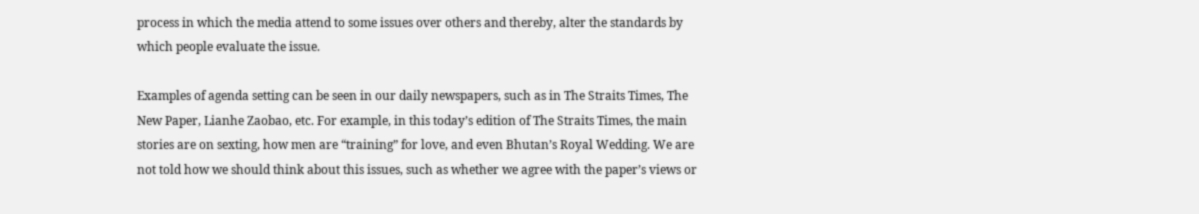process in which the media attend to some issues over others and thereby, alter the standards by which people evaluate the issue.

Examples of agenda setting can be seen in our daily newspapers, such as in The Straits Times, The New Paper, Lianhe Zaobao, etc. For example, in this today’s edition of The Straits Times, the main stories are on sexting, how men are “training” for love, and even Bhutan’s Royal Wedding. We are not told how we should think about this issues, such as whether we agree with the paper’s views or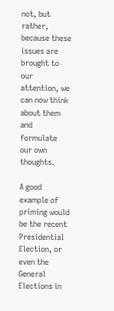not, but rather, because these issues are brought to our attention, we can now think about them and formulate our own thoughts.

A good example of priming would be the recent Presidential Election, or even the General Elections in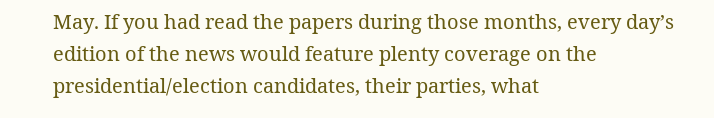May. If you had read the papers during those months, every day’s edition of the news would feature plenty coverage on the presidential/election candidates, their parties, what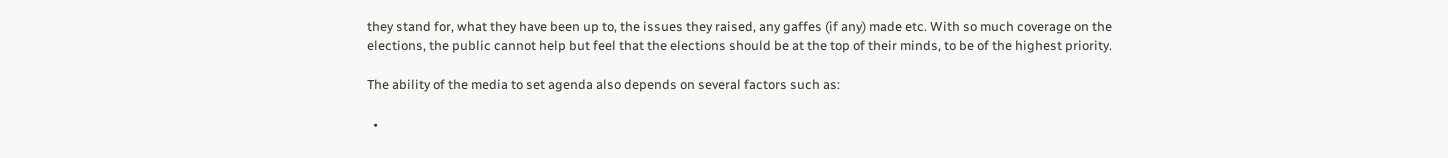they stand for, what they have been up to, the issues they raised, any gaffes (if any) made etc. With so much coverage on the elections, the public cannot help but feel that the elections should be at the top of their minds, to be of the highest priority.

The ability of the media to set agenda also depends on several factors such as:

  •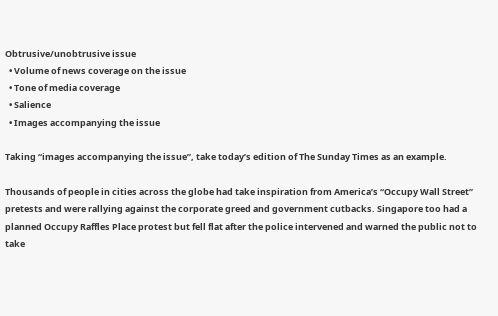Obtrusive/unobtrusive issue
  • Volume of news coverage on the issue
  • Tone of media coverage
  • Salience
  • Images accompanying the issue

Taking “images accompanying the issue”, take today’s edition of The Sunday Times as an example.

Thousands of people in cities across the globe had take inspiration from America’s “Occupy Wall Street” pretests and were rallying against the corporate greed and government cutbacks. Singapore too had a planned Occupy Raffles Place protest but fell flat after the police intervened and warned the public not to take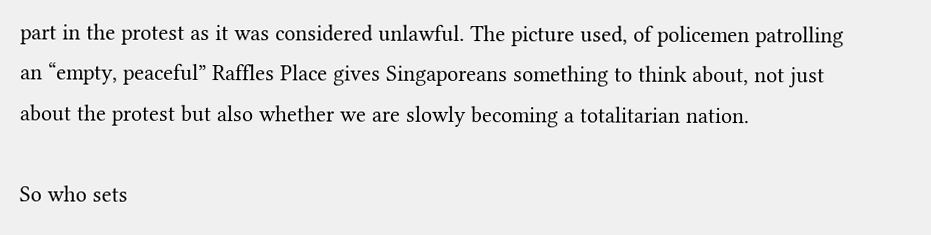part in the protest as it was considered unlawful. The picture used, of policemen patrolling an “empty, peaceful” Raffles Place gives Singaporeans something to think about, not just about the protest but also whether we are slowly becoming a totalitarian nation.

So who sets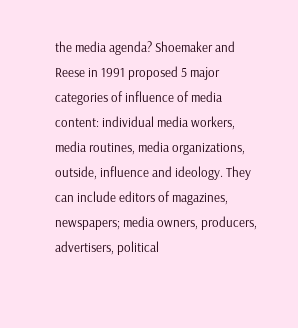the media agenda? Shoemaker and Reese in 1991 proposed 5 major categories of influence of media content: individual media workers, media routines, media organizations, outside, influence and ideology. They can include editors of magazines, newspapers; media owners, producers, advertisers, political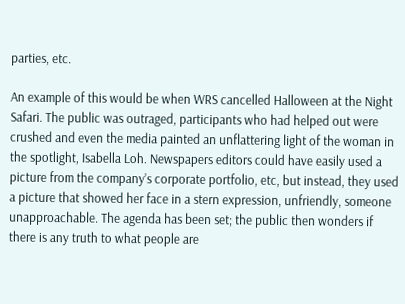parties, etc.

An example of this would be when WRS cancelled Halloween at the Night Safari. The public was outraged, participants who had helped out were crushed and even the media painted an unflattering light of the woman in the spotlight, Isabella Loh. Newspapers editors could have easily used a picture from the company’s corporate portfolio, etc, but instead, they used a picture that showed her face in a stern expression, unfriendly, someone unapproachable. The agenda has been set; the public then wonders if there is any truth to what people are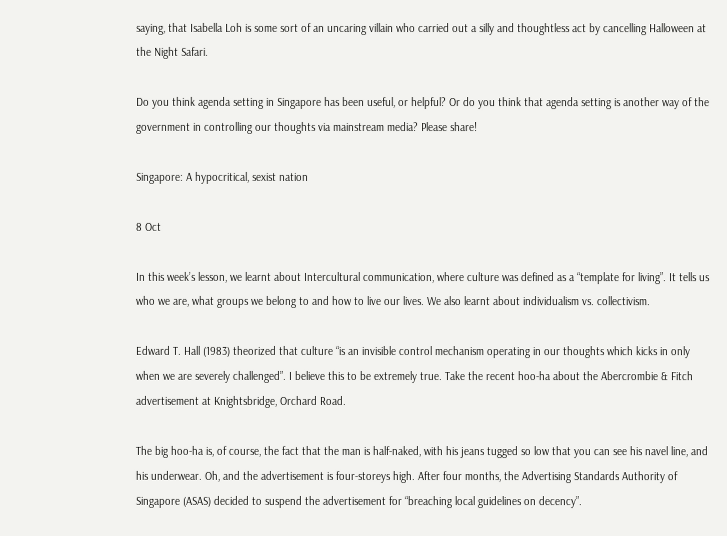saying, that Isabella Loh is some sort of an uncaring villain who carried out a silly and thoughtless act by cancelling Halloween at the Night Safari.

Do you think agenda setting in Singapore has been useful, or helpful? Or do you think that agenda setting is another way of the government in controlling our thoughts via mainstream media? Please share!

Singapore: A hypocritical, sexist nation

8 Oct

In this week’s lesson, we learnt about Intercultural communication, where culture was defined as a “template for living”. It tells us who we are, what groups we belong to and how to live our lives. We also learnt about individualism vs. collectivism.

Edward T. Hall (1983) theorized that culture “is an invisible control mechanism operating in our thoughts which kicks in only when we are severely challenged”. I believe this to be extremely true. Take the recent hoo-ha about the Abercrombie & Fitch advertisement at Knightsbridge, Orchard Road.

The big hoo-ha is, of course, the fact that the man is half-naked, with his jeans tugged so low that you can see his navel line, and his underwear. Oh, and the advertisement is four-storeys high. After four months, the Advertising Standards Authority of Singapore (ASAS) decided to suspend the advertisement for “breaching local guidelines on decency”.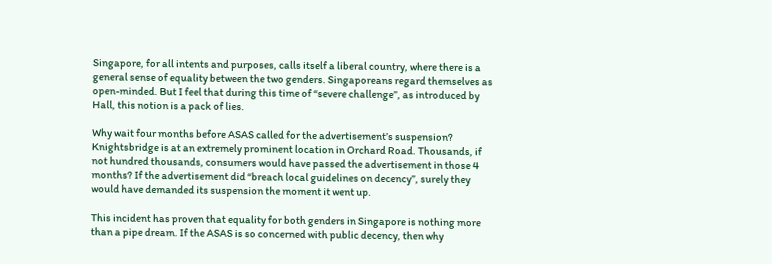Singapore, for all intents and purposes, calls itself a liberal country, where there is a general sense of equality between the two genders. Singaporeans regard themselves as open-minded. But I feel that during this time of “severe challenge”, as introduced by Hall, this notion is a pack of lies.

Why wait four months before ASAS called for the advertisement’s suspension? Knightsbridge is at an extremely prominent location in Orchard Road. Thousands, if not hundred thousands, consumers would have passed the advertisement in those 4 months? If the advertisement did “breach local guidelines on decency”, surely they would have demanded its suspension the moment it went up.

This incident has proven that equality for both genders in Singapore is nothing more than a pipe dream. If the ASAS is so concerned with public decency, then why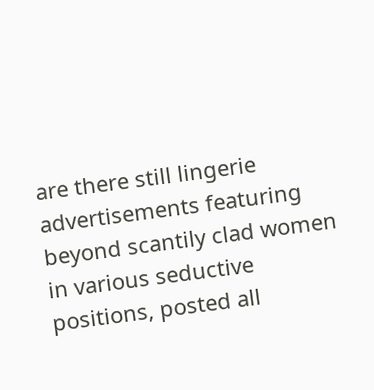are there still lingerie advertisements featuring beyond scantily clad women in various seductive positions, posted all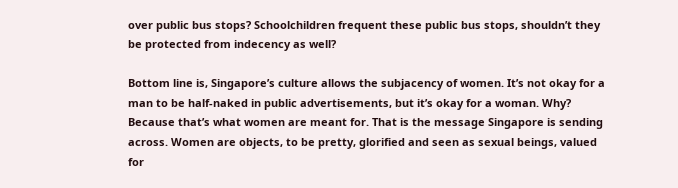over public bus stops? Schoolchildren frequent these public bus stops, shouldn’t they be protected from indecency as well?

Bottom line is, Singapore’s culture allows the subjacency of women. It’s not okay for a man to be half-naked in public advertisements, but it’s okay for a woman. Why? Because that’s what women are meant for. That is the message Singapore is sending across. Women are objects, to be pretty, glorified and seen as sexual beings, valued for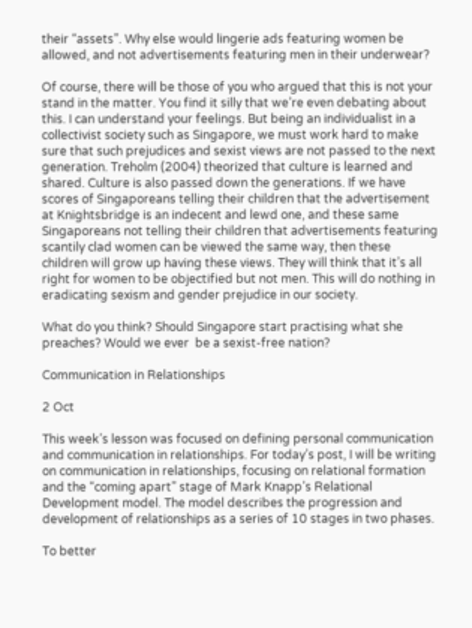their “assets”. Why else would lingerie ads featuring women be allowed, and not advertisements featuring men in their underwear?

Of course, there will be those of you who argued that this is not your stand in the matter. You find it silly that we’re even debating about this. I can understand your feelings. But being an individualist in a collectivist society such as Singapore, we must work hard to make sure that such prejudices and sexist views are not passed to the next generation. Treholm (2004) theorized that culture is learned and shared. Culture is also passed down the generations. If we have scores of Singaporeans telling their children that the advertisement at Knightsbridge is an indecent and lewd one, and these same Singaporeans not telling their children that advertisements featuring scantily clad women can be viewed the same way, then these children will grow up having these views. They will think that it’s all right for women to be objectified but not men. This will do nothing in eradicating sexism and gender prejudice in our society.

What do you think? Should Singapore start practising what she preaches? Would we ever  be a sexist-free nation?

Communication in Relationships

2 Oct

This week’s lesson was focused on defining personal communication and communication in relationships. For today’s post, I will be writing on communication in relationships, focusing on relational formation and the “coming apart” stage of Mark Knapp’s Relational Development model. The model describes the progression and development of relationships as a series of 10 stages in two phases.

To better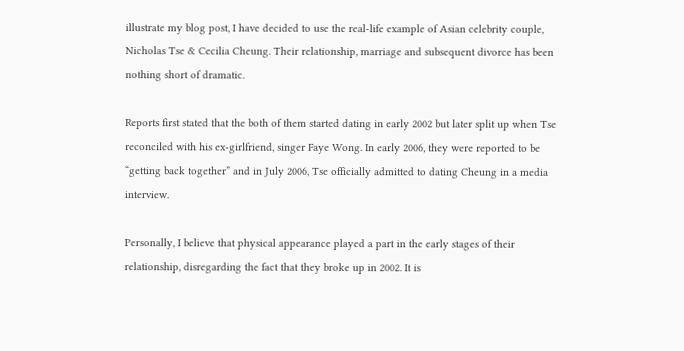illustrate my blog post, I have decided to use the real-life example of Asian celebrity couple, Nicholas Tse & Cecilia Cheung. Their relationship, marriage and subsequent divorce has been nothing short of dramatic.

Reports first stated that the both of them started dating in early 2002 but later split up when Tse reconciled with his ex-girlfriend, singer Faye Wong. In early 2006, they were reported to be “getting back together” and in July 2006, Tse officially admitted to dating Cheung in a media interview.

Personally, I believe that physical appearance played a part in the early stages of their relationship, disregarding the fact that they broke up in 2002. It is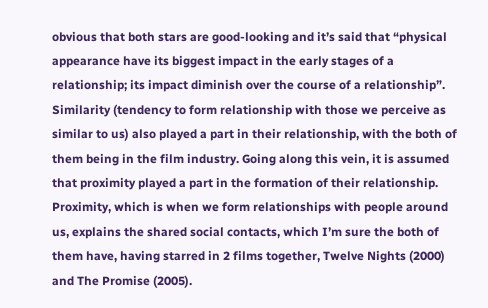obvious that both stars are good-looking and it’s said that “physical appearance have its biggest impact in the early stages of a relationship; its impact diminish over the course of a relationship”. Similarity (tendency to form relationship with those we perceive as similar to us) also played a part in their relationship, with the both of them being in the film industry. Going along this vein, it is assumed that proximity played a part in the formation of their relationship. Proximity, which is when we form relationships with people around us, explains the shared social contacts, which I’m sure the both of them have, having starred in 2 films together, Twelve Nights (2000) and The Promise (2005).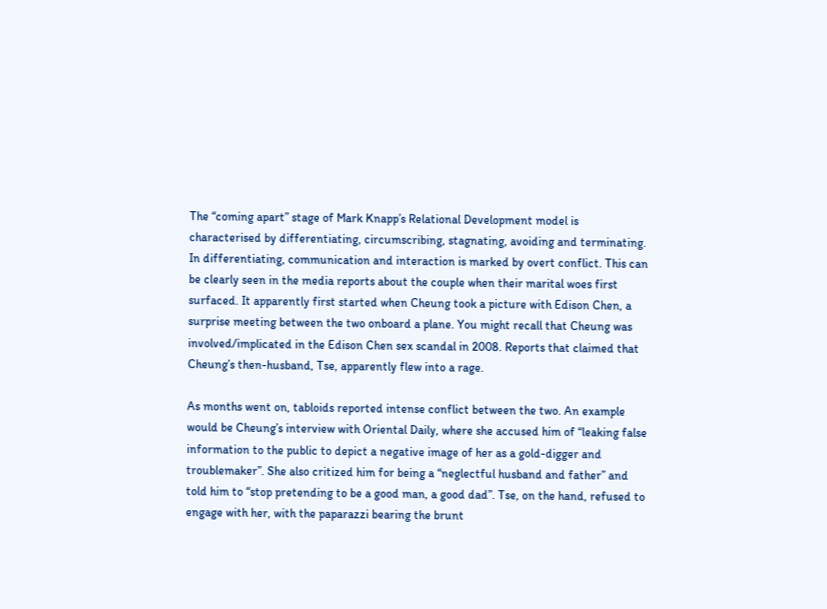The “coming apart” stage of Mark Knapp’s Relational Development model is characterised by differentiating, circumscribing, stagnating, avoiding and terminating. In differentiating, communication and interaction is marked by overt conflict. This can be clearly seen in the media reports about the couple when their marital woes first surfaced. It apparently first started when Cheung took a picture with Edison Chen, a surprise meeting between the two onboard a plane. You might recall that Cheung was involved/implicated in the Edison Chen sex scandal in 2008. Reports that claimed that Cheung’s then-husband, Tse, apparently flew into a rage.

As months went on, tabloids reported intense conflict between the two. An example would be Cheung’s interview with Oriental Daily, where she accused him of “leaking false information to the public to depict a negative image of her as a gold-digger and troublemaker”. She also critized him for being a “neglectful husband and father” and told him to “stop pretending to be a good man, a good dad”. Tse, on the hand, refused to engage with her, with the paparazzi bearing the brunt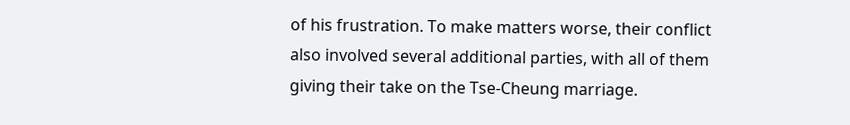of his frustration. To make matters worse, their conflict also involved several additional parties, with all of them giving their take on the Tse-Cheung marriage.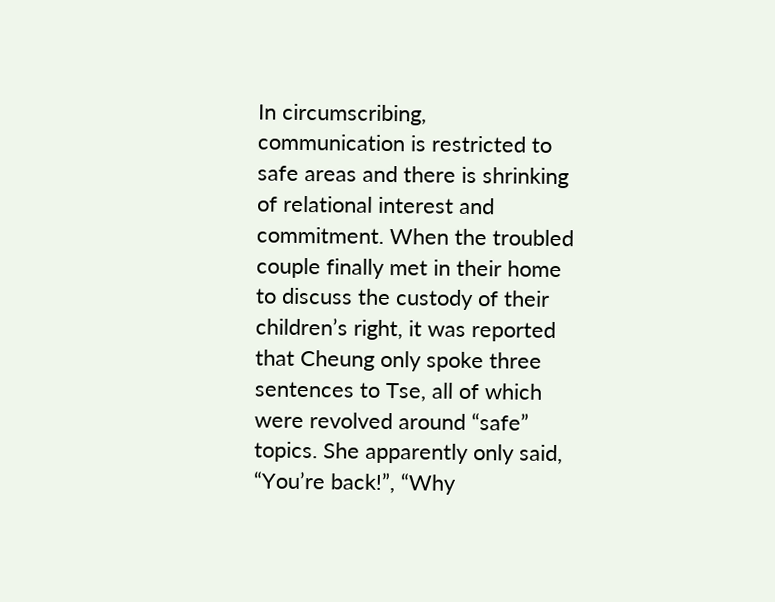In circumscribing, communication is restricted to safe areas and there is shrinking of relational interest and commitment. When the troubled couple finally met in their home to discuss the custody of their children’s right, it was reported that Cheung only spoke three sentences to Tse, all of which were revolved around “safe” topics. She apparently only said, “You’re back!”, “Why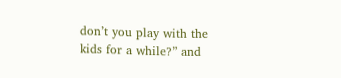don’t you play with the kids for a while?” and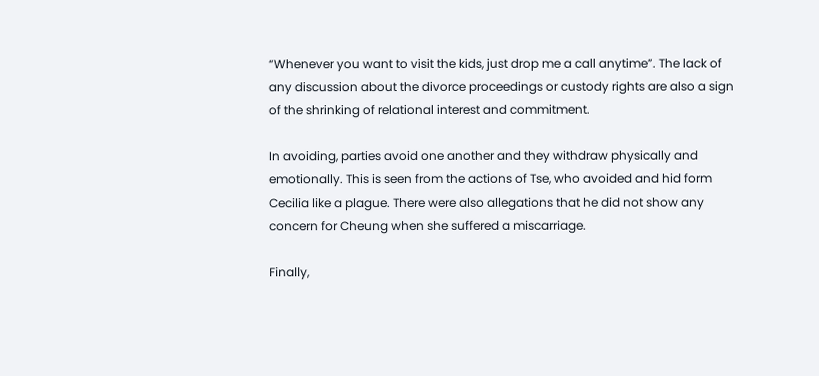“Whenever you want to visit the kids, just drop me a call anytime”. The lack of any discussion about the divorce proceedings or custody rights are also a sign of the shrinking of relational interest and commitment.

In avoiding, parties avoid one another and they withdraw physically and emotionally. This is seen from the actions of Tse, who avoided and hid form Cecilia like a plague. There were also allegations that he did not show any concern for Cheung when she suffered a miscarriage.

Finally,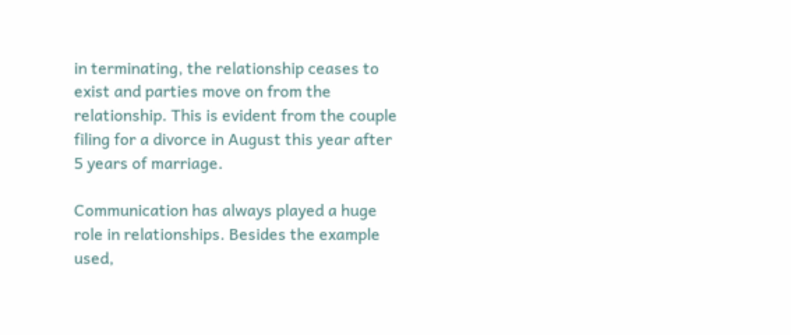in terminating, the relationship ceases to exist and parties move on from the relationship. This is evident from the couple filing for a divorce in August this year after 5 years of marriage.

Communication has always played a huge role in relationships. Besides the example used,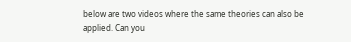below are two videos where the same theories can also be applied. Can you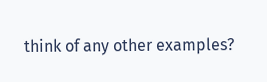think of any other examples?